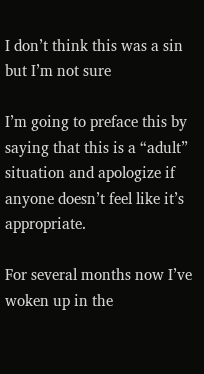I don’t think this was a sin but I’m not sure

I’m going to preface this by saying that this is a “adult” situation and apologize if anyone doesn’t feel like it’s appropriate.

For several months now I’ve woken up in the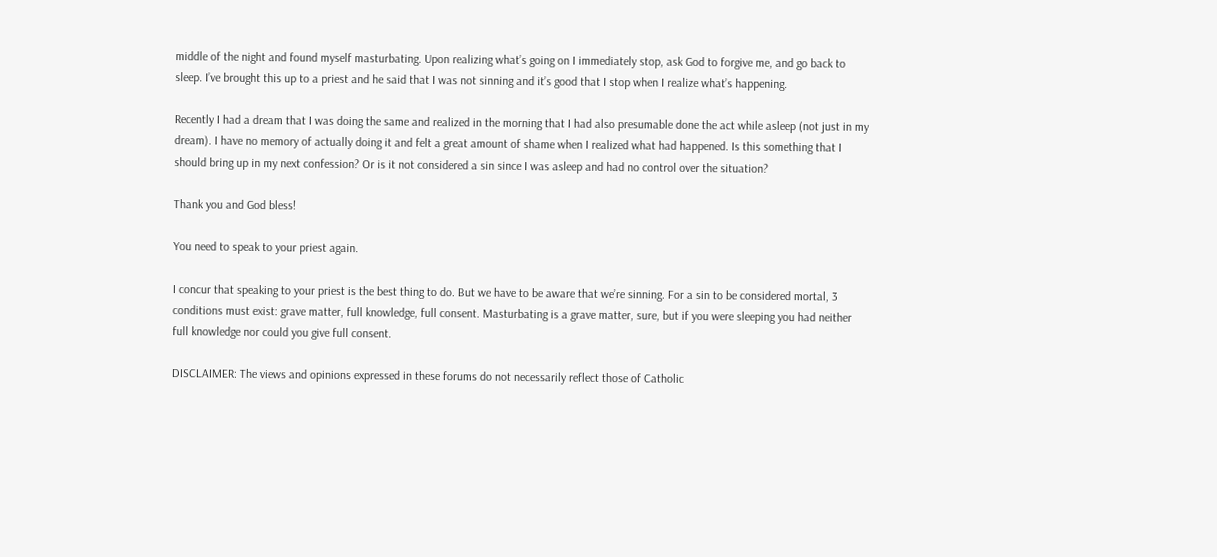middle of the night and found myself masturbating. Upon realizing what’s going on I immediately stop, ask God to forgive me, and go back to sleep. I’ve brought this up to a priest and he said that I was not sinning and it’s good that I stop when I realize what’s happening.

Recently I had a dream that I was doing the same and realized in the morning that I had also presumable done the act while asleep (not just in my dream). I have no memory of actually doing it and felt a great amount of shame when I realized what had happened. Is this something that I should bring up in my next confession? Or is it not considered a sin since I was asleep and had no control over the situation?

Thank you and God bless!

You need to speak to your priest again.

I concur that speaking to your priest is the best thing to do. But we have to be aware that we’re sinning. For a sin to be considered mortal, 3 conditions must exist: grave matter, full knowledge, full consent. Masturbating is a grave matter, sure, but if you were sleeping you had neither full knowledge nor could you give full consent.

DISCLAIMER: The views and opinions expressed in these forums do not necessarily reflect those of Catholic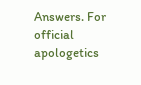Answers. For official apologetics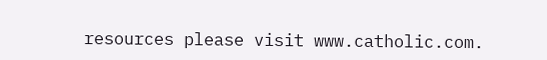resources please visit www.catholic.com.